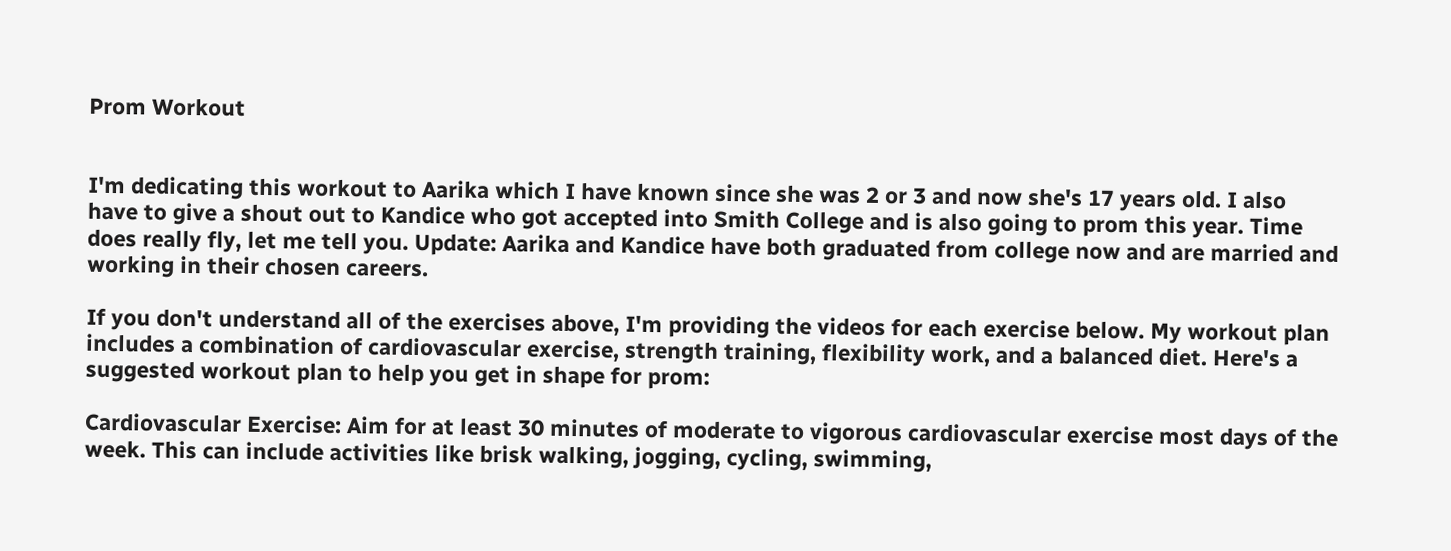Prom Workout


I'm dedicating this workout to Aarika which I have known since she was 2 or 3 and now she's 17 years old. I also have to give a shout out to Kandice who got accepted into Smith College and is also going to prom this year. Time does really fly, let me tell you. Update: Aarika and Kandice have both graduated from college now and are married and working in their chosen careers.

If you don't understand all of the exercises above, I'm providing the videos for each exercise below. My workout plan includes a combination of cardiovascular exercise, strength training, flexibility work, and a balanced diet. Here's a suggested workout plan to help you get in shape for prom:

Cardiovascular Exercise: Aim for at least 30 minutes of moderate to vigorous cardiovascular exercise most days of the week. This can include activities like brisk walking, jogging, cycling, swimming,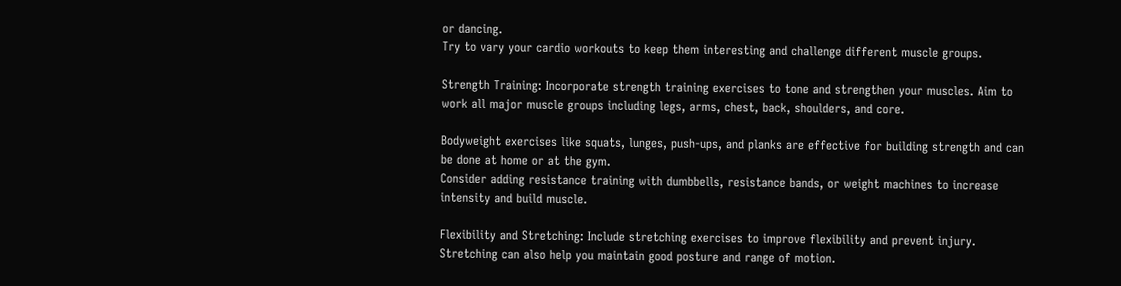or dancing.
Try to vary your cardio workouts to keep them interesting and challenge different muscle groups.

Strength Training: Incorporate strength training exercises to tone and strengthen your muscles. Aim to work all major muscle groups including legs, arms, chest, back, shoulders, and core.

Bodyweight exercises like squats, lunges, push-ups, and planks are effective for building strength and can be done at home or at the gym.
Consider adding resistance training with dumbbells, resistance bands, or weight machines to increase intensity and build muscle.

Flexibility and Stretching: Include stretching exercises to improve flexibility and prevent injury. Stretching can also help you maintain good posture and range of motion.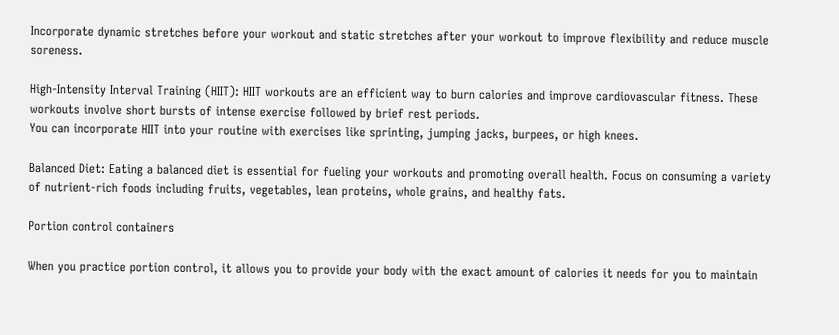Incorporate dynamic stretches before your workout and static stretches after your workout to improve flexibility and reduce muscle soreness.

High-Intensity Interval Training (HIIT): HIIT workouts are an efficient way to burn calories and improve cardiovascular fitness. These workouts involve short bursts of intense exercise followed by brief rest periods.
You can incorporate HIIT into your routine with exercises like sprinting, jumping jacks, burpees, or high knees.

Balanced Diet: Eating a balanced diet is essential for fueling your workouts and promoting overall health. Focus on consuming a variety of nutrient-rich foods including fruits, vegetables, lean proteins, whole grains, and healthy fats.

Portion control containers

When you practice portion control, it allows you to provide your body with the exact amount of calories it needs for you to maintain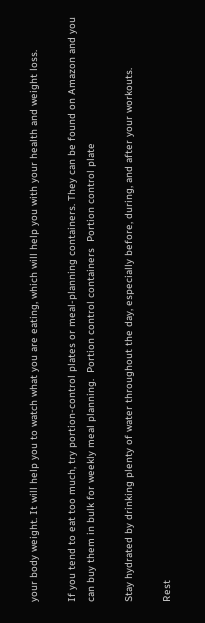your body weight. It will help you to watch what you are eating, which will help you with your health and weight loss.

If you tend to eat too much, try portion-control plates or meal-planning containers. They can be found on Amazon and you can buy them in bulk for weekly meal planning.  Portion control containers  Portion control plate

Stay hydrated by drinking plenty of water throughout the day, especially before, during, and after your workouts.

Rest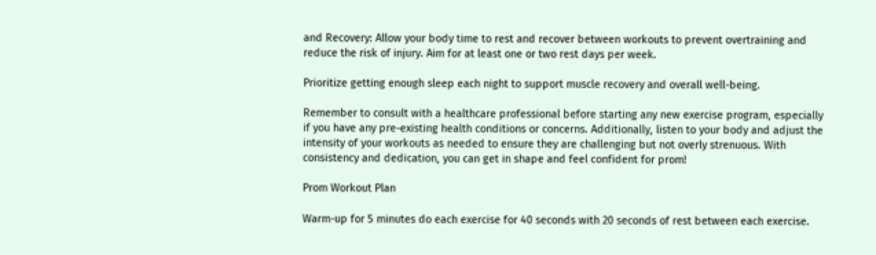and Recovery: Allow your body time to rest and recover between workouts to prevent overtraining and reduce the risk of injury. Aim for at least one or two rest days per week.

Prioritize getting enough sleep each night to support muscle recovery and overall well-being.

Remember to consult with a healthcare professional before starting any new exercise program, especially if you have any pre-existing health conditions or concerns. Additionally, listen to your body and adjust the intensity of your workouts as needed to ensure they are challenging but not overly strenuous. With consistency and dedication, you can get in shape and feel confident for prom!

Prom Workout Plan

Warm-up for 5 minutes do each exercise for 40 seconds with 20 seconds of rest between each exercise.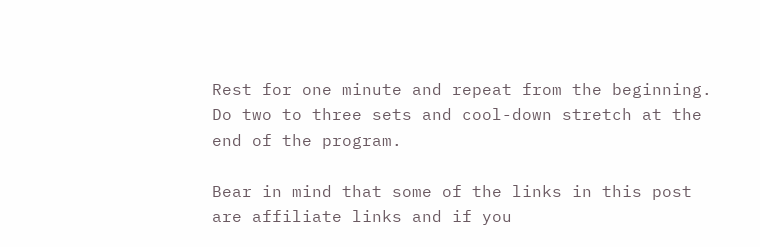Rest for one minute and repeat from the beginning. Do two to three sets and cool-down stretch at the end of the program.

Bear in mind that some of the links in this post are affiliate links and if you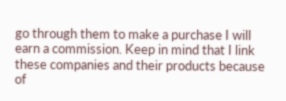go through them to make a purchase I will earn a commission. Keep in mind that I link these companies and their products because of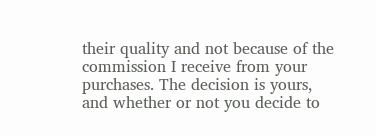their quality and not because of the commission I receive from your purchases. The decision is yours, and whether or not you decide to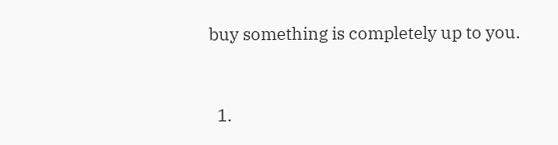buy something is completely up to you.


  1.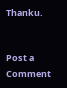Thanku.


Post a Comment